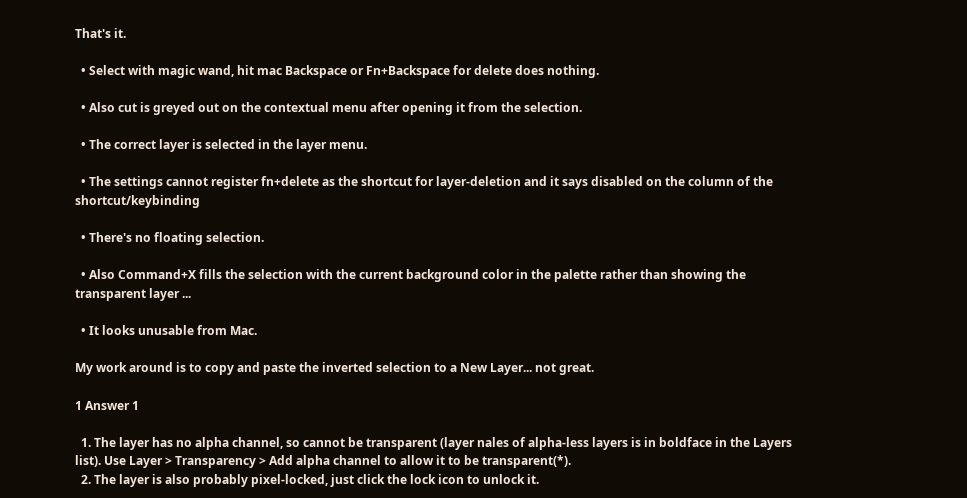That's it.

  • Select with magic wand, hit mac Backspace or Fn+Backspace for delete does nothing.

  • Also cut is greyed out on the contextual menu after opening it from the selection.

  • The correct layer is selected in the layer menu.

  • The settings cannot register fn+delete as the shortcut for layer-deletion and it says disabled on the column of the shortcut/keybinding

  • There's no floating selection.

  • Also Command+X fills the selection with the current background color in the palette rather than showing the transparent layer ...

  • It looks unusable from Mac.

My work around is to copy and paste the inverted selection to a New Layer... not great.

1 Answer 1

  1. The layer has no alpha channel, so cannot be transparent (layer nales of alpha-less layers is in boldface in the Layers list). Use Layer > Transparency > Add alpha channel to allow it to be transparent(*).
  2. The layer is also probably pixel-locked, just click the lock icon to unlock it.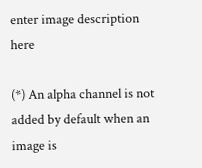enter image description here

(*) An alpha channel is not added by default when an image is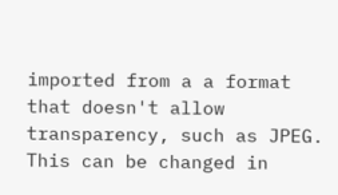imported from a a format that doesn't allow transparency, such as JPEG. This can be changed in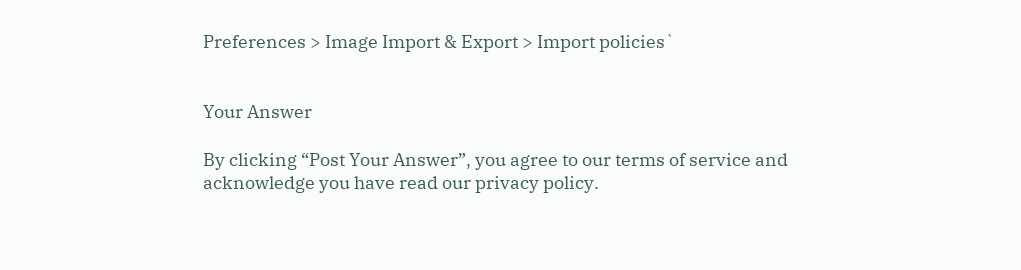Preferences > Image Import & Export > Import policies`


Your Answer

By clicking “Post Your Answer”, you agree to our terms of service and acknowledge you have read our privacy policy.